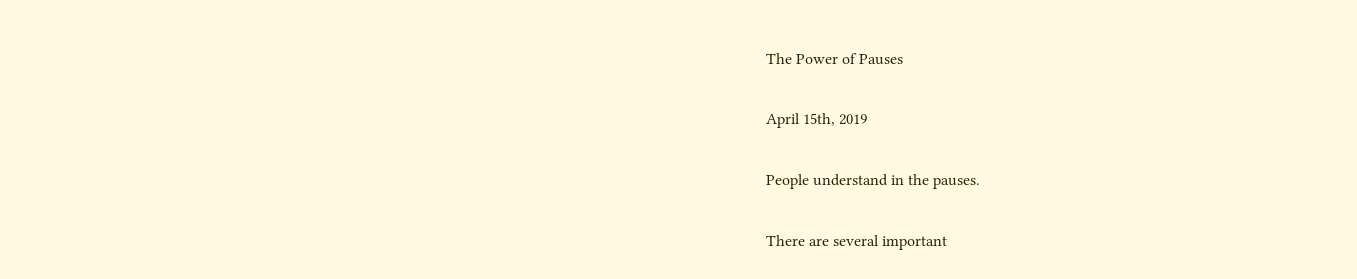The Power of Pauses

April 15th, 2019

People understand in the pauses.

There are several important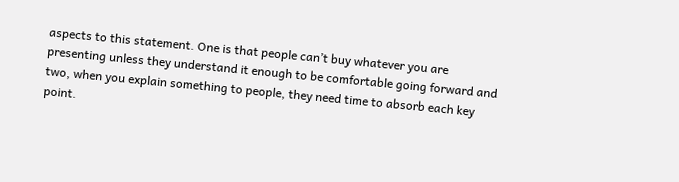aspects to this statement. One is that people can’t buy whatever you are presenting unless they understand it enough to be comfortable going forward and two, when you explain something to people, they need time to absorb each key point.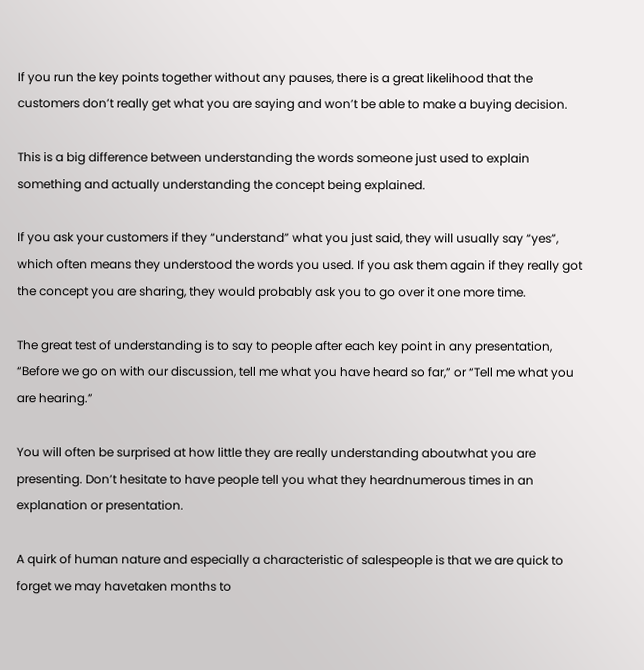If you run the key points together without any pauses, there is a great likelihood that the customers don’t really get what you are saying and won’t be able to make a buying decision.

This is a big difference between understanding the words someone just used to explain something and actually understanding the concept being explained.

If you ask your customers if they “understand” what you just said, they will usually say “yes”, which often means they understood the words you used. If you ask them again if they really got the concept you are sharing, they would probably ask you to go over it one more time.

The great test of understanding is to say to people after each key point in any presentation, “Before we go on with our discussion, tell me what you have heard so far,” or “Tell me what you are hearing.”

You will often be surprised at how little they are really understanding aboutwhat you are presenting. Don’t hesitate to have people tell you what they heardnumerous times in an explanation or presentation.

A quirk of human nature and especially a characteristic of salespeople is that we are quick to forget we may havetaken months to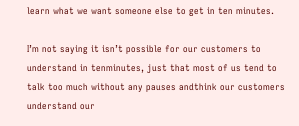learn what we want someone else to get in ten minutes.

I’m not saying it isn’t possible for our customers to understand in tenminutes, just that most of us tend to talk too much without any pauses andthink our customers understand our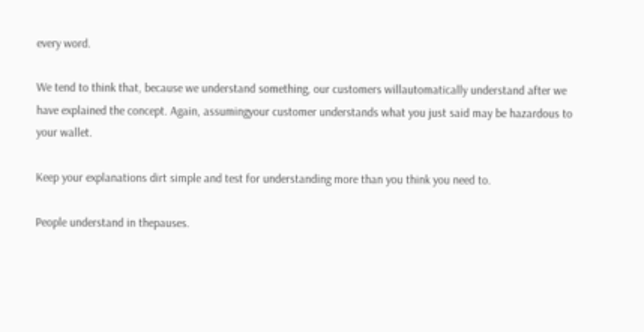every word.

We tend to think that, because we understand something, our customers willautomatically understand after we have explained the concept. Again, assumingyour customer understands what you just said may be hazardous to your wallet.

Keep your explanations dirt simple and test for understanding more than you think you need to.

People understand in thepauses.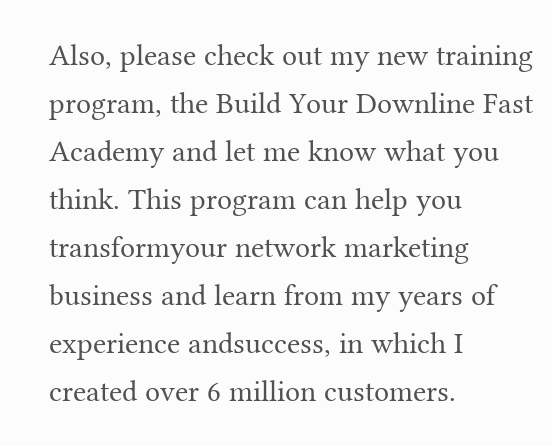Also, please check out my new training program, the Build Your Downline Fast Academy and let me know what you think. This program can help you transformyour network marketing business and learn from my years of experience andsuccess, in which I created over 6 million customers.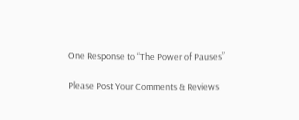One Response to “The Power of Pauses”

Please Post Your Comments & Reviews